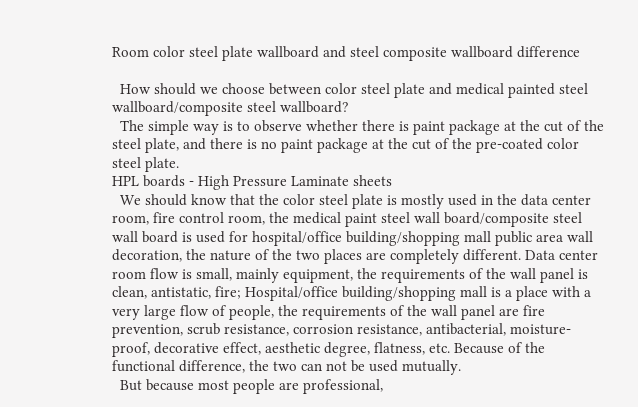Room color steel plate wallboard and steel composite wallboard difference

  How should we choose between color steel plate and medical painted steel wallboard/composite steel wallboard?
  The simple way is to observe whether there is paint package at the cut of the steel plate, and there is no paint package at the cut of the pre-coated color steel plate.
HPL boards - High Pressure Laminate sheets
  We should know that the color steel plate is mostly used in the data center room, fire control room, the medical paint steel wall board/composite steel wall board is used for hospital/office building/shopping mall public area wall decoration, the nature of the two places are completely different. Data center room flow is small, mainly equipment, the requirements of the wall panel is clean, antistatic, fire; Hospital/office building/shopping mall is a place with a very large flow of people, the requirements of the wall panel are fire prevention, scrub resistance, corrosion resistance, antibacterial, moisture-proof, decorative effect, aesthetic degree, flatness, etc. Because of the functional difference, the two can not be used mutually.
  But because most people are professional,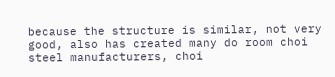because the structure is similar, not very good, also has created many do room choi steel manufacturers, choi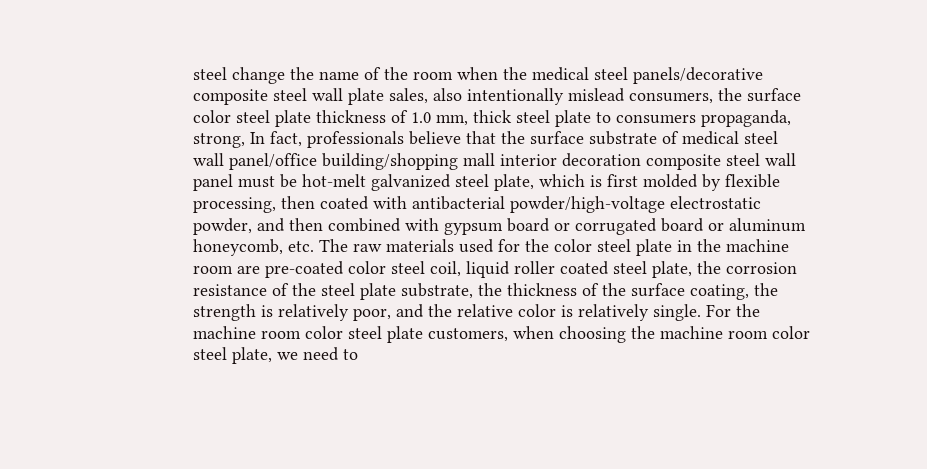steel change the name of the room when the medical steel panels/decorative composite steel wall plate sales, also intentionally mislead consumers, the surface color steel plate thickness of 1.0 mm, thick steel plate to consumers propaganda, strong, In fact, professionals believe that the surface substrate of medical steel wall panel/office building/shopping mall interior decoration composite steel wall panel must be hot-melt galvanized steel plate, which is first molded by flexible processing, then coated with antibacterial powder/high-voltage electrostatic powder, and then combined with gypsum board or corrugated board or aluminum honeycomb, etc. The raw materials used for the color steel plate in the machine room are pre-coated color steel coil, liquid roller coated steel plate, the corrosion resistance of the steel plate substrate, the thickness of the surface coating, the strength is relatively poor, and the relative color is relatively single. For the machine room color steel plate customers, when choosing the machine room color steel plate, we need to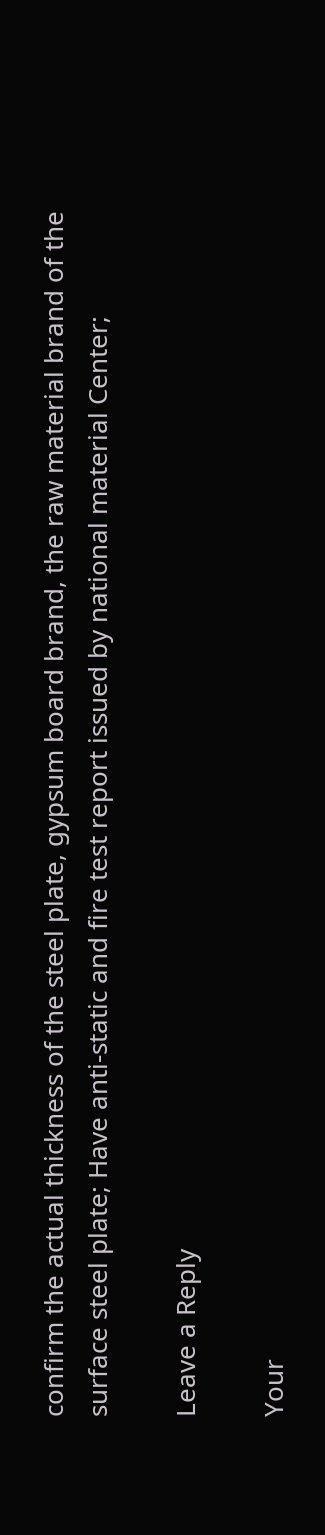confirm the actual thickness of the steel plate, gypsum board brand, the raw material brand of the surface steel plate; Have anti-static and fire test report issued by national material Center;

Leave a Reply

Your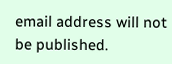email address will not be published.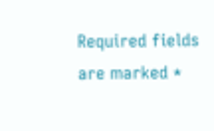Required fields are marked *